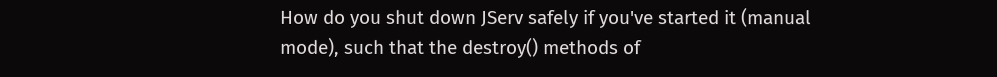How do you shut down JServ safely if you've started it (manual mode), such that the destroy() methods of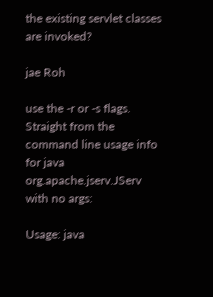the existing servlet classes are invoked?

jae Roh

use the -r or -s flags. Straight from the command line usage info for java org.apache.jserv.JServ with no args:

Usage: java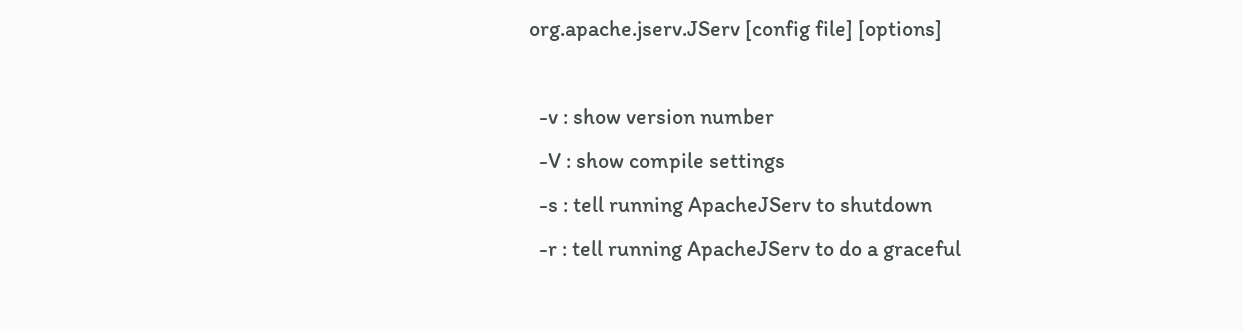org.apache.jserv.JServ [config file] [options]

  -v : show version number
  -V : show compile settings
  -s : tell running ApacheJServ to shutdown
  -r : tell running ApacheJServ to do a graceful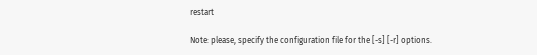restart

Note: please, specify the configuration file for the [-s] [-r] options.